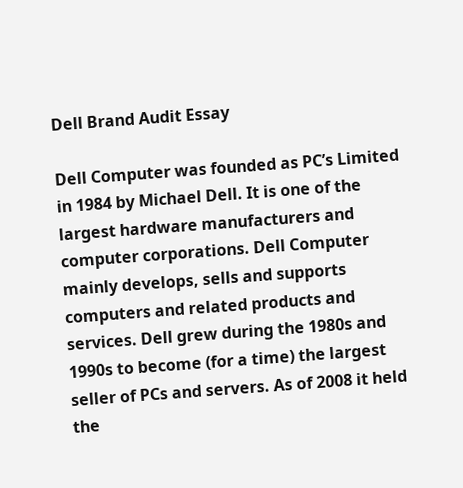Dell Brand Audit Essay

Dell Computer was founded as PC’s Limited in 1984 by Michael Dell. It is one of the largest hardware manufacturers and computer corporations. Dell Computer mainly develops, sells and supports computers and related products and services. Dell grew during the 1980s and 1990s to become (for a time) the largest seller of PCs and servers. As of 2008 it held the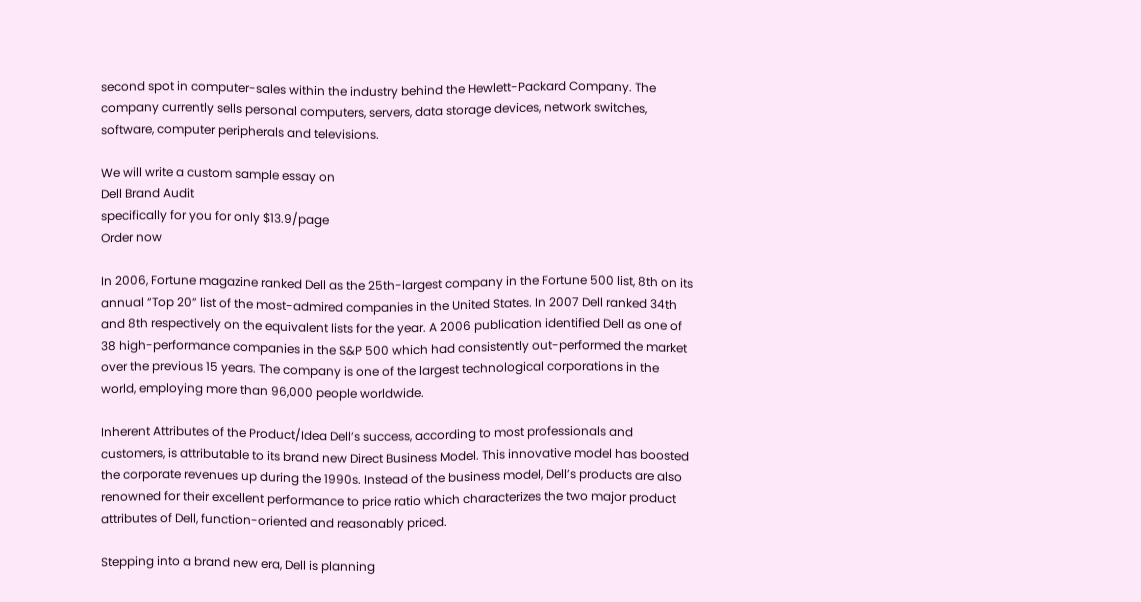second spot in computer-sales within the industry behind the Hewlett-Packard Company. The company currently sells personal computers, servers, data storage devices, network switches, software, computer peripherals and televisions.

We will write a custom sample essay on
Dell Brand Audit
specifically for you for only $13.9/page
Order now

In 2006, Fortune magazine ranked Dell as the 25th-largest company in the Fortune 500 list, 8th on its annual “Top 20” list of the most-admired companies in the United States. In 2007 Dell ranked 34th and 8th respectively on the equivalent lists for the year. A 2006 publication identified Dell as one of 38 high-performance companies in the S&P 500 which had consistently out-performed the market over the previous 15 years. The company is one of the largest technological corporations in the world, employing more than 96,000 people worldwide.

Inherent Attributes of the Product/Idea Dell’s success, according to most professionals and customers, is attributable to its brand new Direct Business Model. This innovative model has boosted the corporate revenues up during the 1990s. Instead of the business model, Dell’s products are also renowned for their excellent performance to price ratio which characterizes the two major product attributes of Dell, function-oriented and reasonably priced.

Stepping into a brand new era, Dell is planning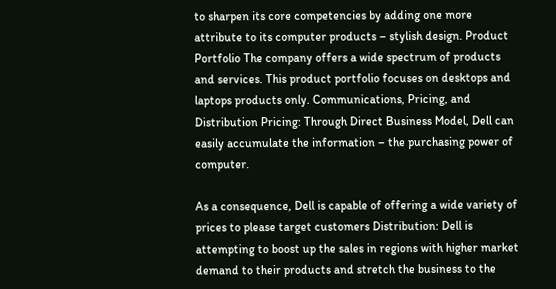to sharpen its core competencies by adding one more attribute to its computer products – stylish design. Product Portfolio The company offers a wide spectrum of products and services. This product portfolio focuses on desktops and laptops products only. Communications, Pricing, and Distribution Pricing: Through Direct Business Model, Dell can easily accumulate the information – the purchasing power of computer.

As a consequence, Dell is capable of offering a wide variety of prices to please target customers Distribution: Dell is attempting to boost up the sales in regions with higher market demand to their products and stretch the business to the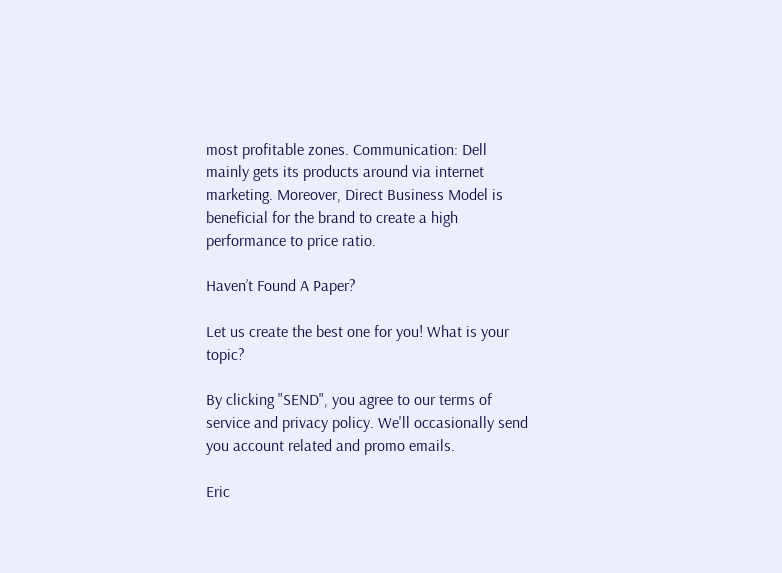most profitable zones. Communication: Dell mainly gets its products around via internet marketing. Moreover, Direct Business Model is beneficial for the brand to create a high performance to price ratio.

Haven’t Found A Paper?

Let us create the best one for you! What is your topic?

By clicking "SEND", you agree to our terms of service and privacy policy. We'll occasionally send you account related and promo emails.

Eric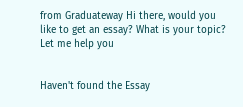from Graduateway Hi there, would you like to get an essay? What is your topic? Let me help you


Haven't found the Essay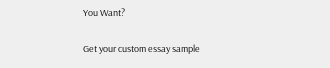You Want?

Get your custom essay sample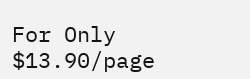For Only $13.90/page